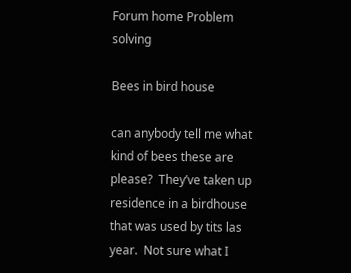Forum home Problem solving

Bees in bird house

can anybody tell me what kind of bees these are please?  They’ve taken up residence in a birdhouse that was used by tits las year.  Not sure what I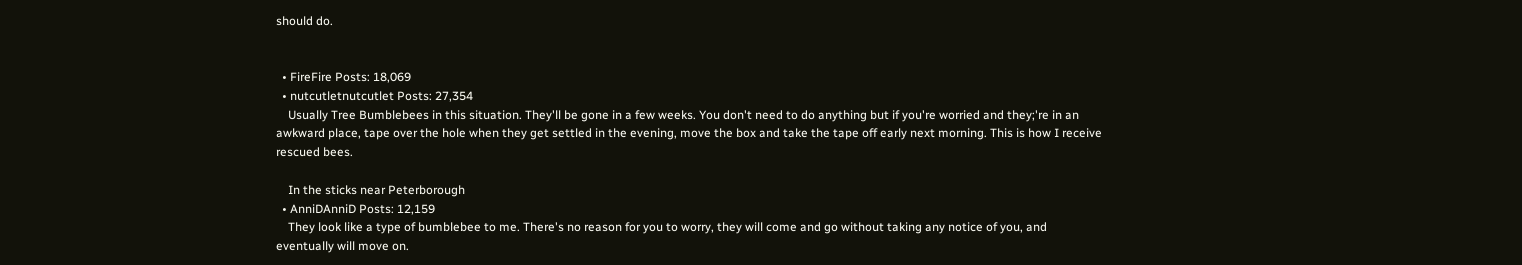should do.


  • FireFire Posts: 18,069
  • nutcutletnutcutlet Posts: 27,354
    Usually Tree Bumblebees in this situation. They'll be gone in a few weeks. You don't need to do anything but if you're worried and they;'re in an awkward place, tape over the hole when they get settled in the evening, move the box and take the tape off early next morning. This is how I receive rescued bees.

    In the sticks near Peterborough
  • AnniDAnniD Posts: 12,159
    They look like a type of bumblebee to me. There's no reason for you to worry, they will come and go without taking any notice of you, and eventually will move on.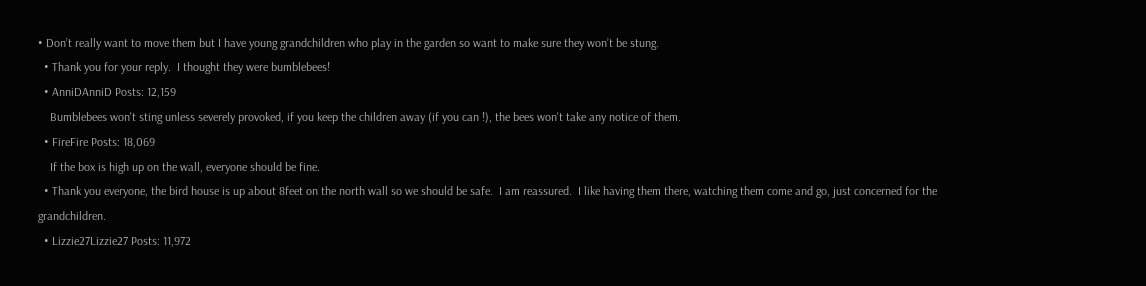• Don’t really want to move them but I have young grandchildren who play in the garden so want to make sure they won’t be stung.
  • Thank you for your reply.  I thought they were bumblebees!
  • AnniDAnniD Posts: 12,159
    Bumblebees won't sting unless severely provoked, if you keep the children away (if you can !), the bees won't take any notice of them.
  • FireFire Posts: 18,069
    If the box is high up on the wall, everyone should be fine.
  • Thank you everyone, the bird house is up about 8feet on the north wall so we should be safe.  I am reassured.  I like having them there, watching them come and go, just concerned for the grandchildren.
  • Lizzie27Lizzie27 Posts: 11,972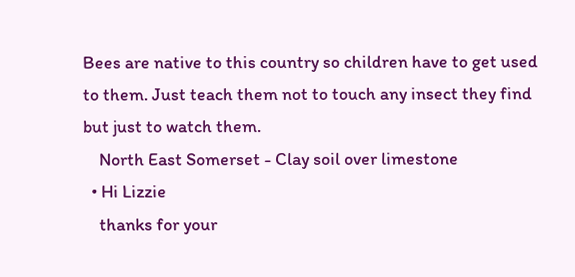Bees are native to this country so children have to get used to them. Just teach them not to touch any insect they find but just to watch them.
    North East Somerset - Clay soil over limestone
  • Hi Lizzie
    thanks for your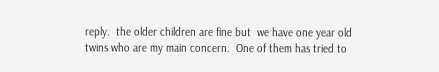reply.  the older children are fine but  we have one year old twins who are my main concern.  One of them has tried to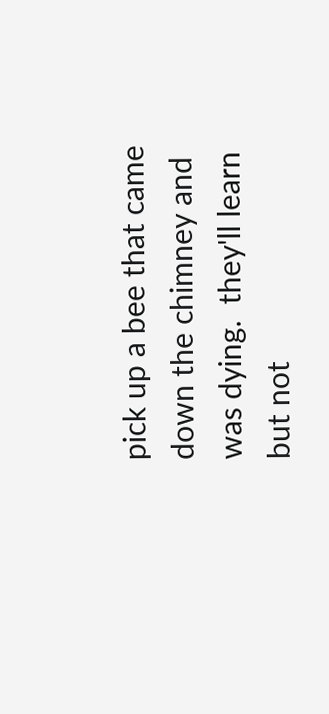pick up a bee that came down the chimney and was dying.  they'll learn but not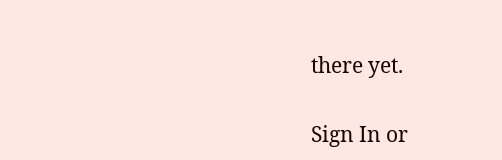there yet.

Sign In or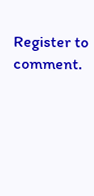Register to comment.